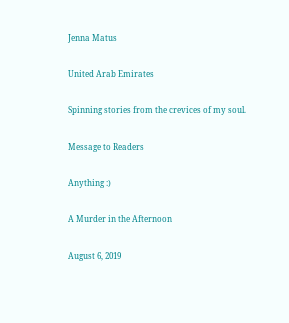Jenna Matus

United Arab Emirates

Spinning stories from the crevices of my soul.

Message to Readers

Anything :)

A Murder in the Afternoon

August 6, 2019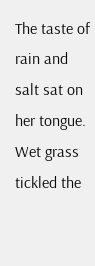The taste of rain and salt sat on her tongue. Wet grass tickled the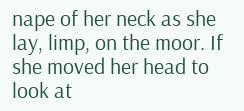nape of her neck as she lay, limp, on the moor. If she moved her head to look at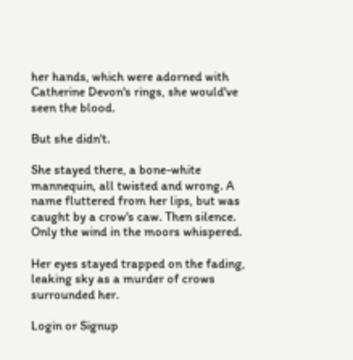her hands, which were adorned with Catherine Devon's rings, she would've seen the blood.

But she didn't.

She stayed there, a bone-white mannequin, all twisted and wrong. A name fluttered from her lips, but was caught by a crow's caw. Then silence. Only the wind in the moors whispered.

Her eyes stayed trapped on the fading, leaking sky as a murder of crows surrounded her.

Login or Signup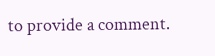to provide a comment.